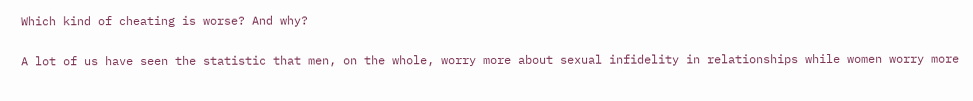Which kind of cheating is worse? And why?

A lot of us have seen the statistic that men, on the whole, worry more about sexual infidelity in relationships while women worry more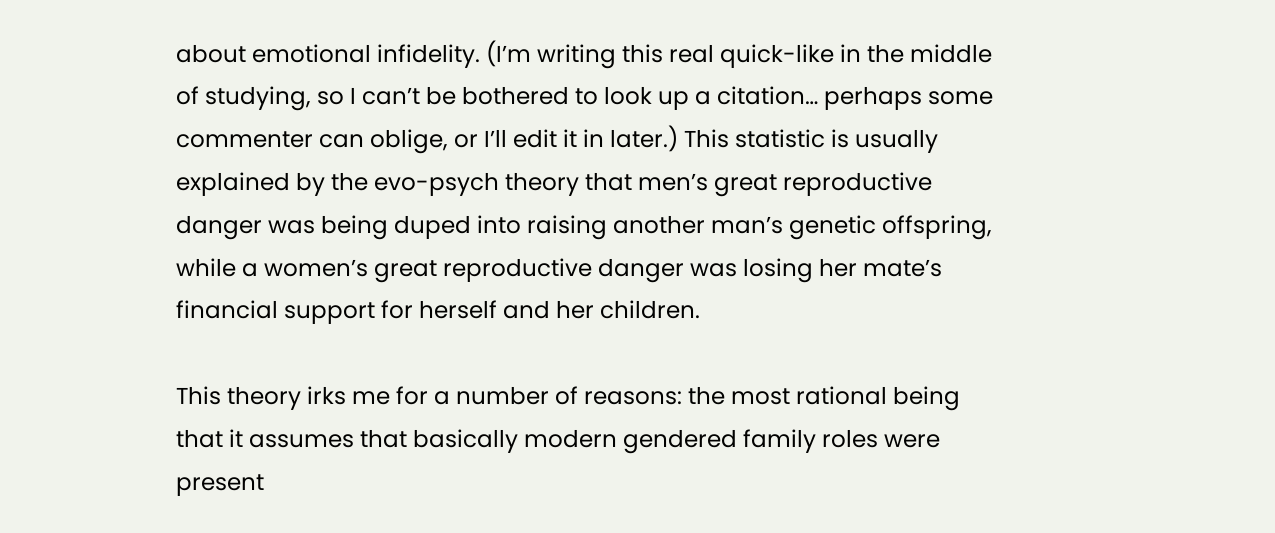about emotional infidelity. (I’m writing this real quick-like in the middle of studying, so I can’t be bothered to look up a citation… perhaps some commenter can oblige, or I’ll edit it in later.) This statistic is usually explained by the evo-psych theory that men’s great reproductive danger was being duped into raising another man’s genetic offspring, while a women’s great reproductive danger was losing her mate’s financial support for herself and her children.

This theory irks me for a number of reasons: the most rational being that it assumes that basically modern gendered family roles were present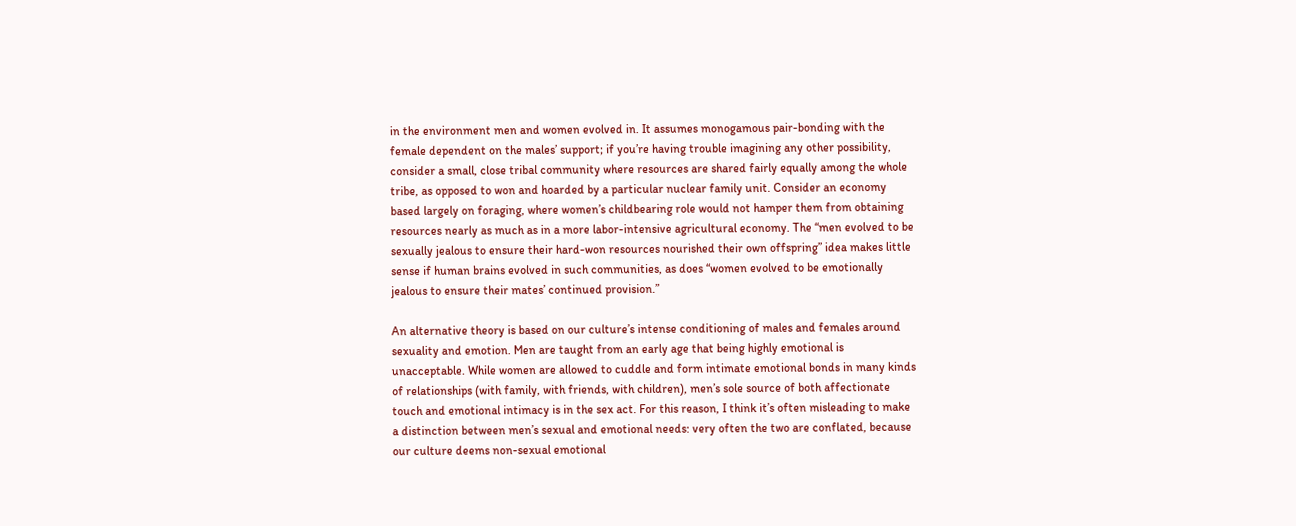in the environment men and women evolved in. It assumes monogamous pair-bonding with the female dependent on the males’ support; if you’re having trouble imagining any other possibility, consider a small, close tribal community where resources are shared fairly equally among the whole tribe, as opposed to won and hoarded by a particular nuclear family unit. Consider an economy based largely on foraging, where women’s childbearing role would not hamper them from obtaining resources nearly as much as in a more labor-intensive agricultural economy. The “men evolved to be sexually jealous to ensure their hard-won resources nourished their own offspring” idea makes little sense if human brains evolved in such communities, as does “women evolved to be emotionally jealous to ensure their mates’ continued provision.”

An alternative theory is based on our culture’s intense conditioning of males and females around sexuality and emotion. Men are taught from an early age that being highly emotional is unacceptable. While women are allowed to cuddle and form intimate emotional bonds in many kinds of relationships (with family, with friends, with children), men’s sole source of both affectionate touch and emotional intimacy is in the sex act. For this reason, I think it’s often misleading to make a distinction between men’s sexual and emotional needs: very often the two are conflated, because our culture deems non-sexual emotional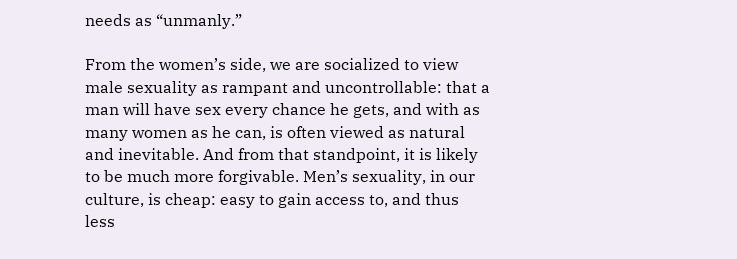needs as “unmanly.”

From the women’s side, we are socialized to view male sexuality as rampant and uncontrollable: that a man will have sex every chance he gets, and with as many women as he can, is often viewed as natural and inevitable. And from that standpoint, it is likely to be much more forgivable. Men’s sexuality, in our culture, is cheap: easy to gain access to, and thus less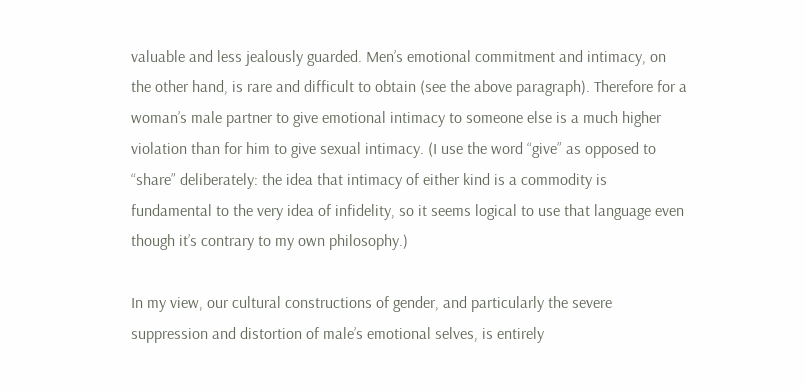valuable and less jealously guarded. Men’s emotional commitment and intimacy, on the other hand, is rare and difficult to obtain (see the above paragraph). Therefore for a woman’s male partner to give emotional intimacy to someone else is a much higher violation than for him to give sexual intimacy. (I use the word “give” as opposed to “share” deliberately: the idea that intimacy of either kind is a commodity is fundamental to the very idea of infidelity, so it seems logical to use that language even though it’s contrary to my own philosophy.)

In my view, our cultural constructions of gender, and particularly the severe suppression and distortion of male’s emotional selves, is entirely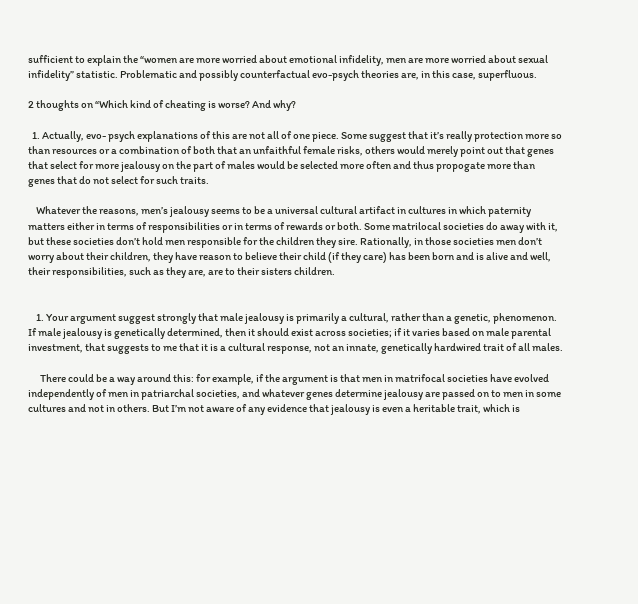sufficient to explain the “women are more worried about emotional infidelity, men are more worried about sexual infidelity” statistic. Problematic and possibly counterfactual evo-psych theories are, in this case, superfluous.

2 thoughts on “Which kind of cheating is worse? And why?

  1. Actually, evo- psych explanations of this are not all of one piece. Some suggest that it’s really protection more so than resources or a combination of both that an unfaithful female risks, others would merely point out that genes that select for more jealousy on the part of males would be selected more often and thus propogate more than genes that do not select for such traits.

    Whatever the reasons, men’s jealousy seems to be a universal cultural artifact in cultures in which paternity matters either in terms of responsibilities or in terms of rewards or both. Some matrilocal societies do away with it, but these societies don’t hold men responsible for the children they sire. Rationally, in those societies men don’t worry about their children, they have reason to believe their child (if they care) has been born and is alive and well, their responsibilities, such as they are, are to their sisters children.


    1. Your argument suggest strongly that male jealousy is primarily a cultural, rather than a genetic, phenomenon. If male jealousy is genetically determined, then it should exist across societies; if it varies based on male parental investment, that suggests to me that it is a cultural response, not an innate, genetically hardwired trait of all males.

      There could be a way around this: for example, if the argument is that men in matrifocal societies have evolved independently of men in patriarchal societies, and whatever genes determine jealousy are passed on to men in some cultures and not in others. But I’m not aware of any evidence that jealousy is even a heritable trait, which is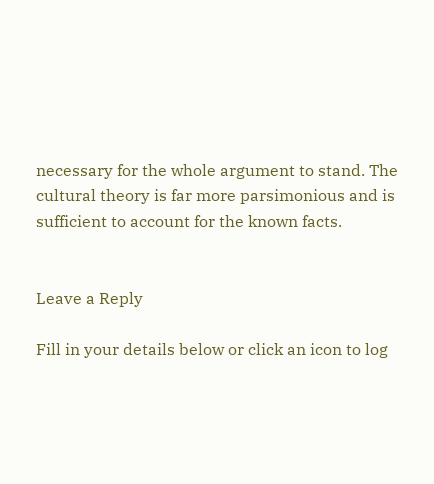necessary for the whole argument to stand. The cultural theory is far more parsimonious and is sufficient to account for the known facts.


Leave a Reply

Fill in your details below or click an icon to log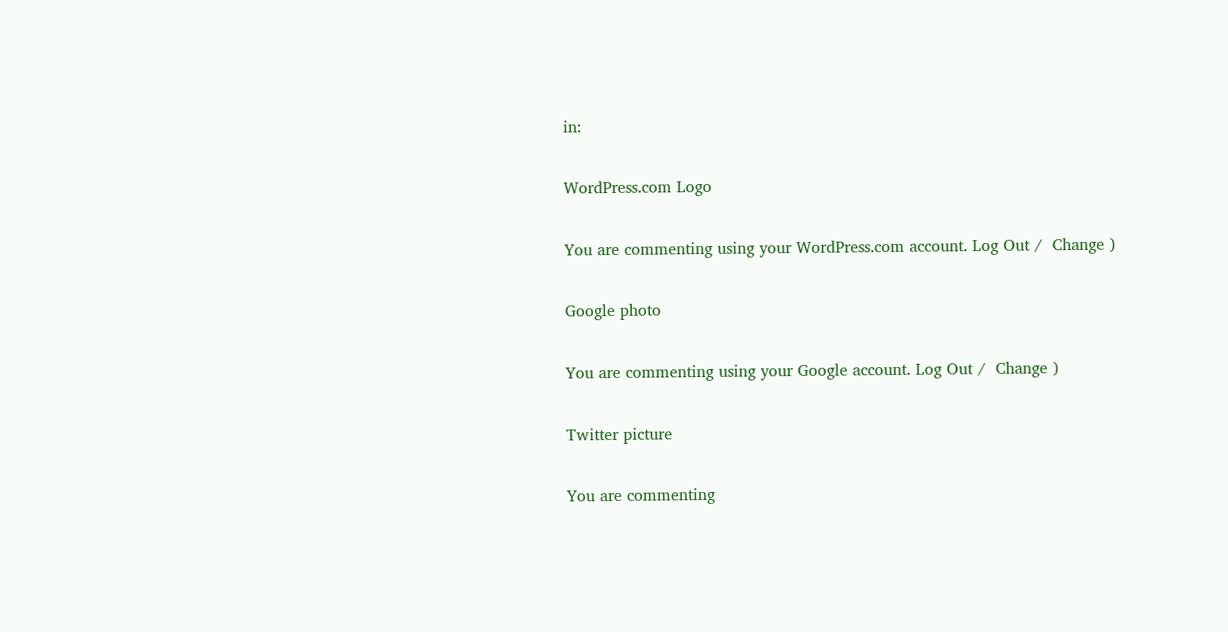in:

WordPress.com Logo

You are commenting using your WordPress.com account. Log Out /  Change )

Google photo

You are commenting using your Google account. Log Out /  Change )

Twitter picture

You are commenting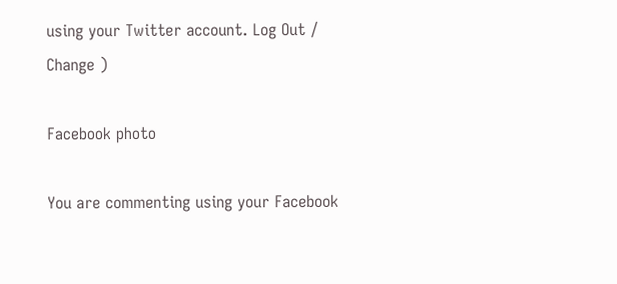using your Twitter account. Log Out /  Change )

Facebook photo

You are commenting using your Facebook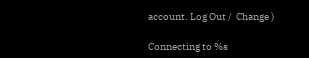account. Log Out /  Change )

Connecting to %s